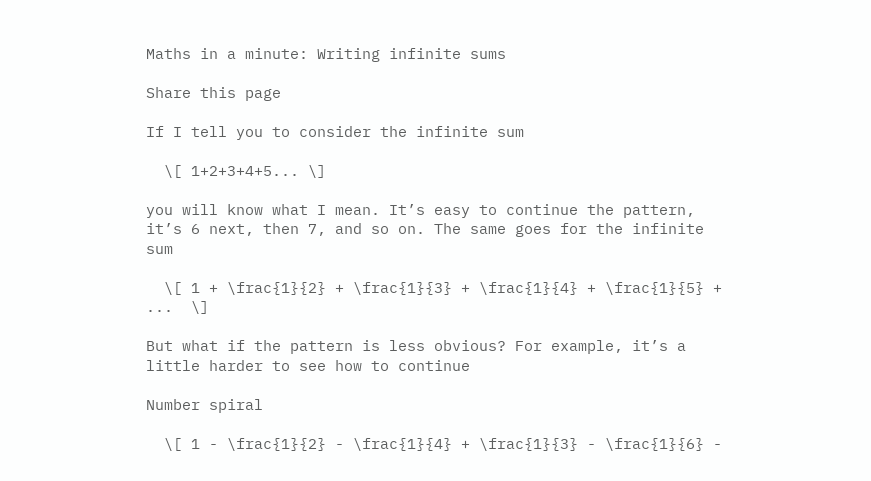Maths in a minute: Writing infinite sums

Share this page

If I tell you to consider the infinite sum

  \[ 1+2+3+4+5... \]

you will know what I mean. It’s easy to continue the pattern, it’s 6 next, then 7, and so on. The same goes for the infinite sum

  \[ 1 + \frac{1}{2} + \frac{1}{3} + \frac{1}{4} + \frac{1}{5} + ...  \]

But what if the pattern is less obvious? For example, it’s a little harder to see how to continue

Number spiral

  \[ 1 - \frac{1}{2} - \frac{1}{4} + \frac{1}{3} - \frac{1}{6} -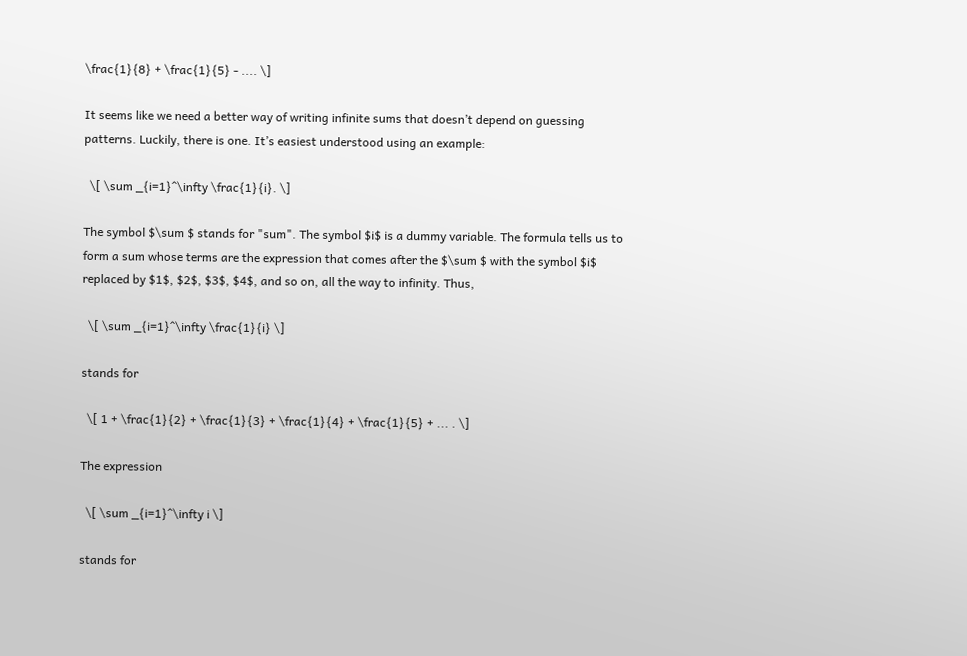\frac{1}{8} + \frac{1}{5} - .... \]

It seems like we need a better way of writing infinite sums that doesn’t depend on guessing patterns. Luckily, there is one. It’s easiest understood using an example:

  \[ \sum _{i=1}^\infty \frac{1}{i}. \]

The symbol $\sum $ stands for "sum". The symbol $i$ is a dummy variable. The formula tells us to form a sum whose terms are the expression that comes after the $\sum $ with the symbol $i$ replaced by $1$, $2$, $3$, $4$, and so on, all the way to infinity. Thus,

  \[ \sum _{i=1}^\infty \frac{1}{i} \]

stands for

  \[ 1 + \frac{1}{2} + \frac{1}{3} + \frac{1}{4} + \frac{1}{5} + ... . \]

The expression

  \[ \sum _{i=1}^\infty i \]

stands for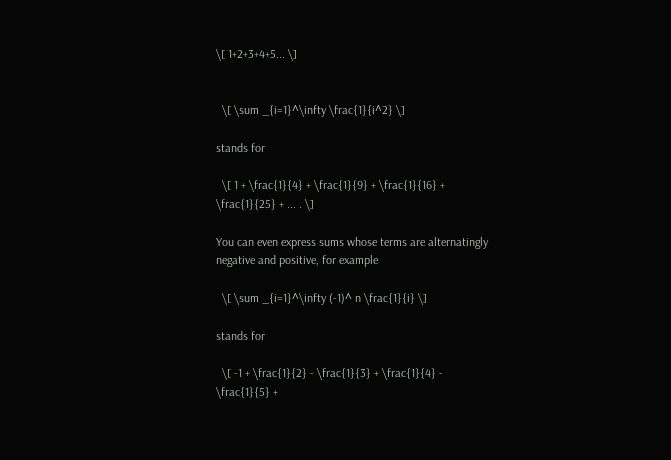\[ 1+2+3+4+5... \]


  \[ \sum _{i=1}^\infty \frac{1}{i^2} \]

stands for

  \[ 1 + \frac{1}{4} + \frac{1}{9} + \frac{1}{16} + \frac{1}{25} + ... . \]

You can even express sums whose terms are alternatingly negative and positive, for example

  \[ \sum _{i=1}^\infty (-1)^ n \frac{1}{i} \]

stands for

  \[ -1 + \frac{1}{2} - \frac{1}{3} + \frac{1}{4} - \frac{1}{5} +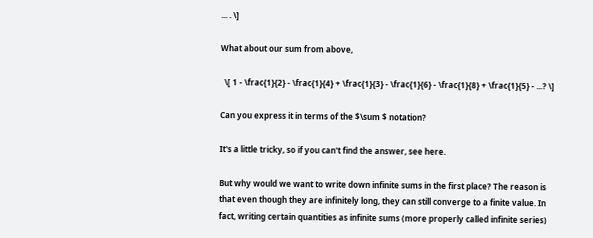... . \]

What about our sum from above,

  \[ 1 - \frac{1}{2} - \frac{1}{4} + \frac{1}{3} - \frac{1}{6} - \frac{1}{8} + \frac{1}{5} - ...? \]

Can you express it in terms of the $\sum $ notation?

It's a little tricky, so if you can't find the answer, see here.

But why would we want to write down infinite sums in the first place? The reason is that even though they are infinitely long, they can still converge to a finite value. In fact, writing certain quantities as infinite sums (more properly called infinite series)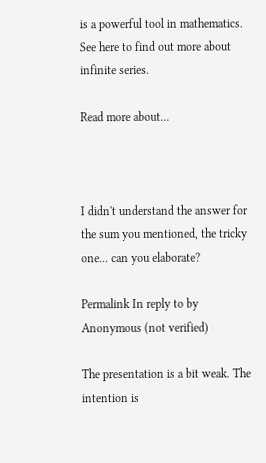is a powerful tool in mathematics. See here to find out more about infinite series.

Read more about...



I didn't understand the answer for the sum you mentioned, the tricky one... can you elaborate?

Permalink In reply to by Anonymous (not verified)

The presentation is a bit weak. The intention is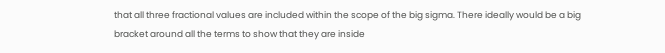that all three fractional values are included within the scope of the big sigma. There ideally would be a big bracket around all the terms to show that they are inside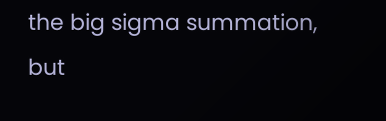the big sigma summation, but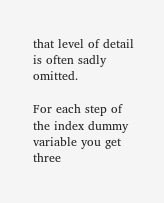that level of detail is often sadly omitted.

For each step of the index dummy variable you get three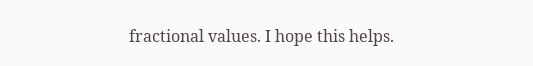fractional values. I hope this helps.